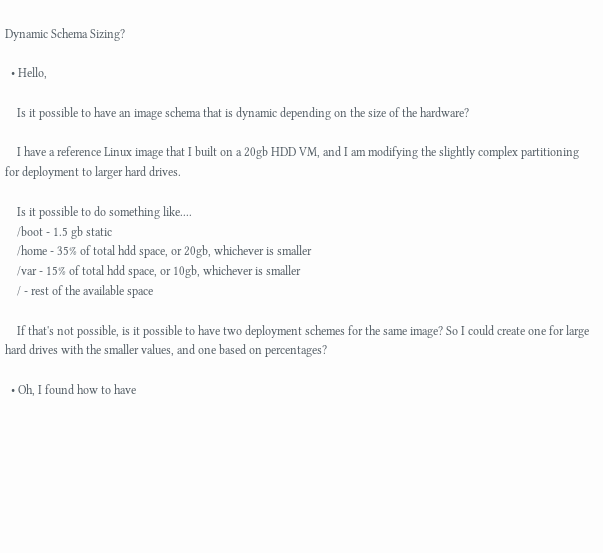Dynamic Schema Sizing?

  • Hello,

    Is it possible to have an image schema that is dynamic depending on the size of the hardware?

    I have a reference Linux image that I built on a 20gb HDD VM, and I am modifying the slightly complex partitioning for deployment to larger hard drives.

    Is it possible to do something like....
    /boot - 1.5 gb static
    /home - 35% of total hdd space, or 20gb, whichever is smaller
    /var - 15% of total hdd space, or 10gb, whichever is smaller
    / - rest of the available space

    If that's not possible, is it possible to have two deployment schemes for the same image? So I could create one for large hard drives with the smaller values, and one based on percentages?

  • Oh, I found how to have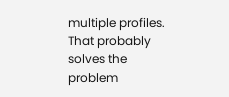multiple profiles. That probably solves the problem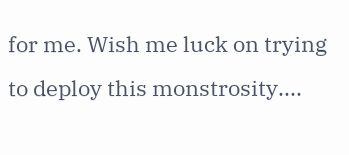for me. Wish me luck on trying to deploy this monstrosity....